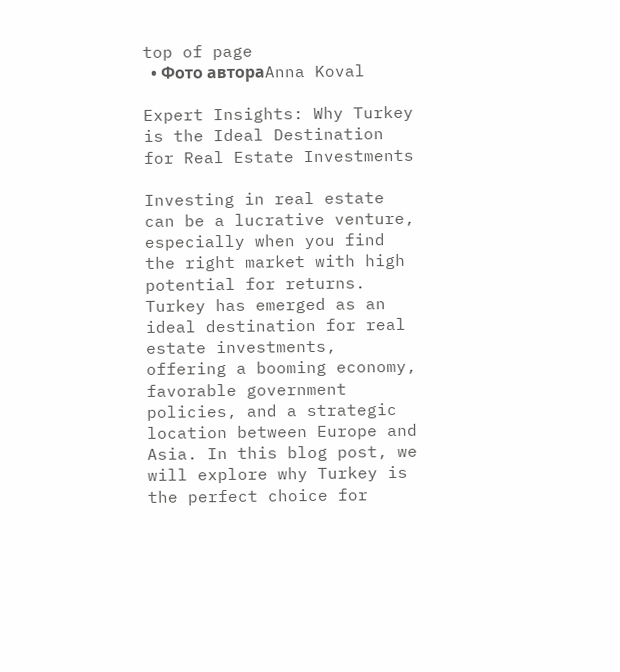top of page
  • Фото автораAnna Koval

Expert Insights: Why Turkey is the Ideal Destination for Real Estate Investments

Investing in real estate can be a lucrative venture, especially when you find the right market with high potential for returns. Turkey has emerged as an ideal destination for real estate investments, offering a booming economy, favorable government policies, and a strategic location between Europe and Asia. In this blog post, we will explore why Turkey is the perfect choice for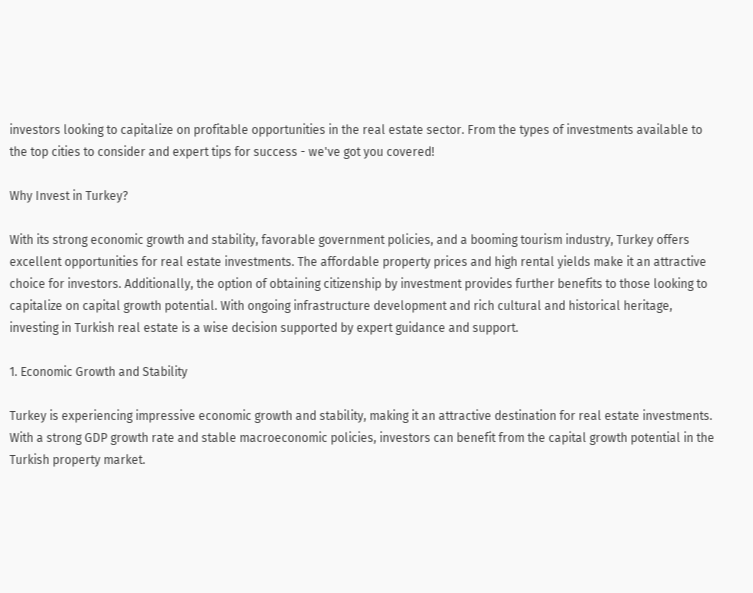investors looking to capitalize on profitable opportunities in the real estate sector. From the types of investments available to the top cities to consider and expert tips for success - we've got you covered!

Why Invest in Turkey?

With its strong economic growth and stability, favorable government policies, and a booming tourism industry, Turkey offers excellent opportunities for real estate investments. The affordable property prices and high rental yields make it an attractive choice for investors. Additionally, the option of obtaining citizenship by investment provides further benefits to those looking to capitalize on capital growth potential. With ongoing infrastructure development and rich cultural and historical heritage, investing in Turkish real estate is a wise decision supported by expert guidance and support.

1. Economic Growth and Stability

Turkey is experiencing impressive economic growth and stability, making it an attractive destination for real estate investments. With a strong GDP growth rate and stable macroeconomic policies, investors can benefit from the capital growth potential in the Turkish property market.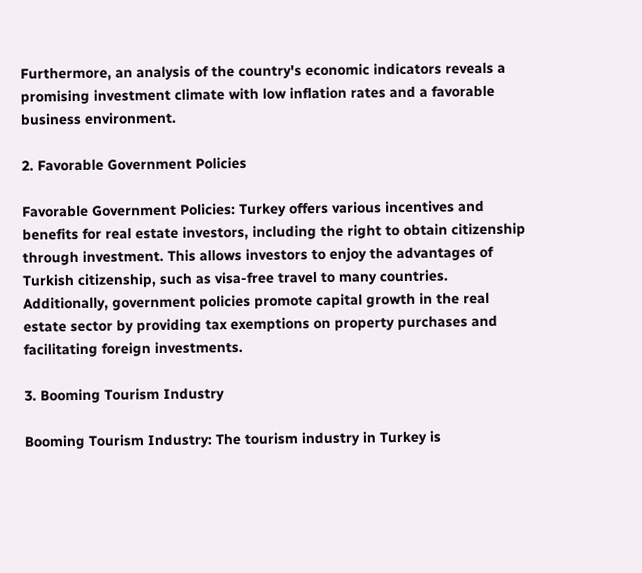Furthermore, an analysis of the country's economic indicators reveals a promising investment climate with low inflation rates and a favorable business environment.

2. Favorable Government Policies

Favorable Government Policies: Turkey offers various incentives and benefits for real estate investors, including the right to obtain citizenship through investment. This allows investors to enjoy the advantages of Turkish citizenship, such as visa-free travel to many countries. Additionally, government policies promote capital growth in the real estate sector by providing tax exemptions on property purchases and facilitating foreign investments.

3. Booming Tourism Industry

Booming Tourism Industry: The tourism industry in Turkey is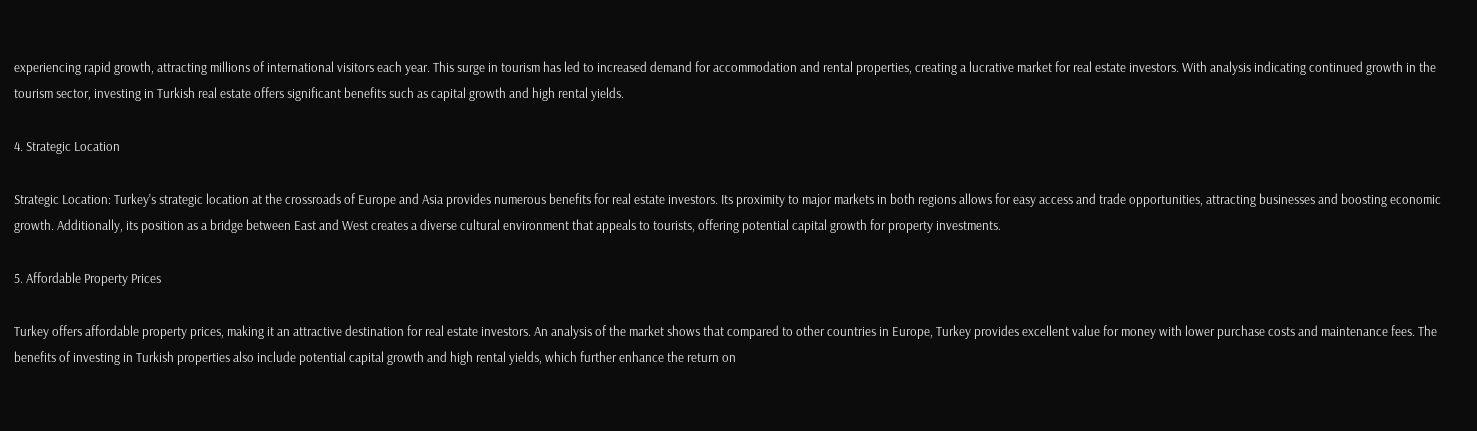experiencing rapid growth, attracting millions of international visitors each year. This surge in tourism has led to increased demand for accommodation and rental properties, creating a lucrative market for real estate investors. With analysis indicating continued growth in the tourism sector, investing in Turkish real estate offers significant benefits such as capital growth and high rental yields.

4. Strategic Location

Strategic Location: Turkey's strategic location at the crossroads of Europe and Asia provides numerous benefits for real estate investors. Its proximity to major markets in both regions allows for easy access and trade opportunities, attracting businesses and boosting economic growth. Additionally, its position as a bridge between East and West creates a diverse cultural environment that appeals to tourists, offering potential capital growth for property investments.

5. Affordable Property Prices

Turkey offers affordable property prices, making it an attractive destination for real estate investors. An analysis of the market shows that compared to other countries in Europe, Turkey provides excellent value for money with lower purchase costs and maintenance fees. The benefits of investing in Turkish properties also include potential capital growth and high rental yields, which further enhance the return on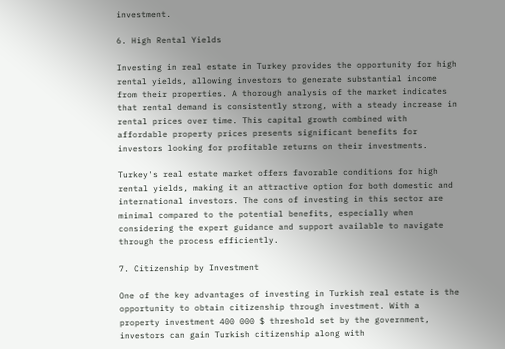investment.

6. High Rental Yields

Investing in real estate in Turkey provides the opportunity for high rental yields, allowing investors to generate substantial income from their properties. A thorough analysis of the market indicates that rental demand is consistently strong, with a steady increase in rental prices over time. This capital growth combined with affordable property prices presents significant benefits for investors looking for profitable returns on their investments.

Turkey's real estate market offers favorable conditions for high rental yields, making it an attractive option for both domestic and international investors. The cons of investing in this sector are minimal compared to the potential benefits, especially when considering the expert guidance and support available to navigate through the process efficiently.

7. Citizenship by Investment

One of the key advantages of investing in Turkish real estate is the opportunity to obtain citizenship through investment. With a property investment 400 000 $ threshold set by the government, investors can gain Turkish citizenship along with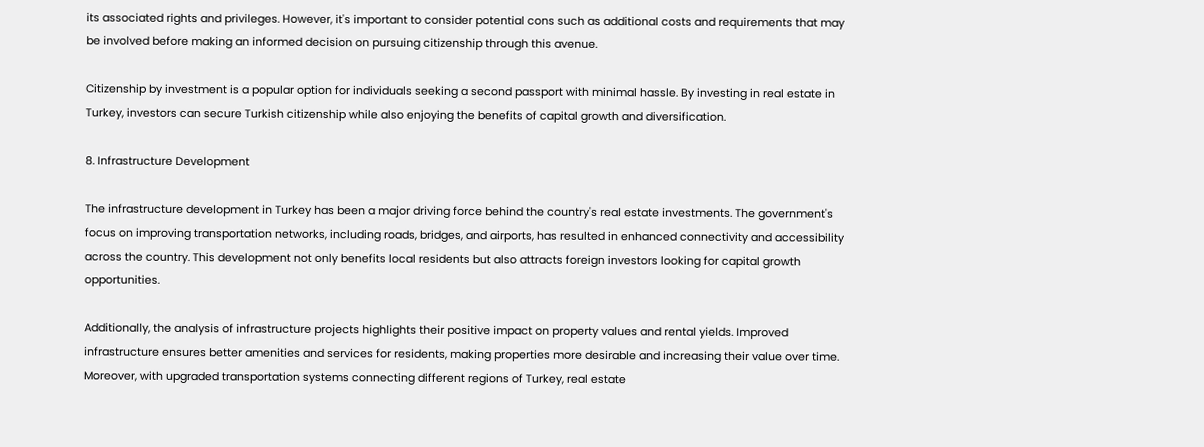its associated rights and privileges. However, it's important to consider potential cons such as additional costs and requirements that may be involved before making an informed decision on pursuing citizenship through this avenue.

Citizenship by investment is a popular option for individuals seeking a second passport with minimal hassle. By investing in real estate in Turkey, investors can secure Turkish citizenship while also enjoying the benefits of capital growth and diversification.

8. Infrastructure Development

The infrastructure development in Turkey has been a major driving force behind the country's real estate investments. The government's focus on improving transportation networks, including roads, bridges, and airports, has resulted in enhanced connectivity and accessibility across the country. This development not only benefits local residents but also attracts foreign investors looking for capital growth opportunities.

Additionally, the analysis of infrastructure projects highlights their positive impact on property values and rental yields. Improved infrastructure ensures better amenities and services for residents, making properties more desirable and increasing their value over time. Moreover, with upgraded transportation systems connecting different regions of Turkey, real estate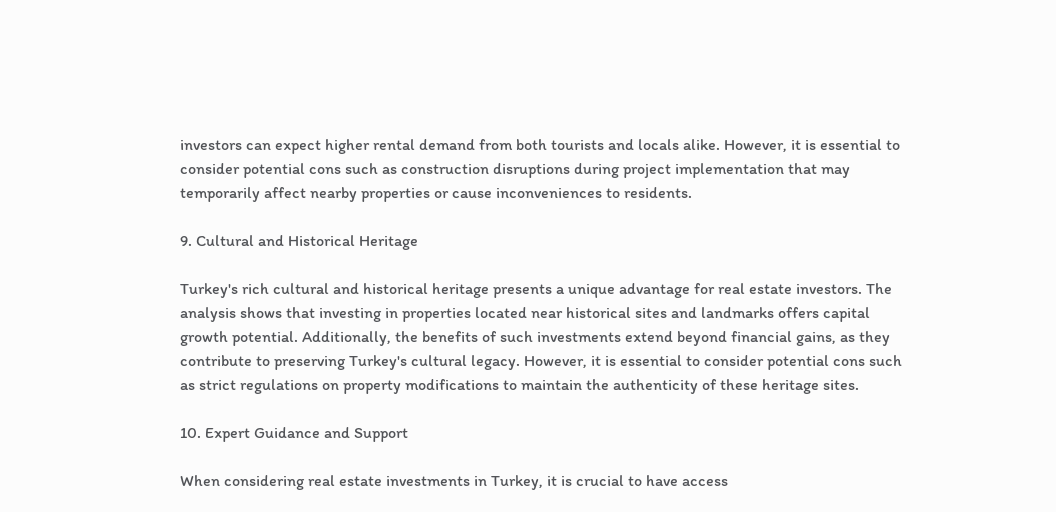investors can expect higher rental demand from both tourists and locals alike. However, it is essential to consider potential cons such as construction disruptions during project implementation that may temporarily affect nearby properties or cause inconveniences to residents.

9. Cultural and Historical Heritage

Turkey's rich cultural and historical heritage presents a unique advantage for real estate investors. The analysis shows that investing in properties located near historical sites and landmarks offers capital growth potential. Additionally, the benefits of such investments extend beyond financial gains, as they contribute to preserving Turkey's cultural legacy. However, it is essential to consider potential cons such as strict regulations on property modifications to maintain the authenticity of these heritage sites.

10. Expert Guidance and Support

When considering real estate investments in Turkey, it is crucial to have access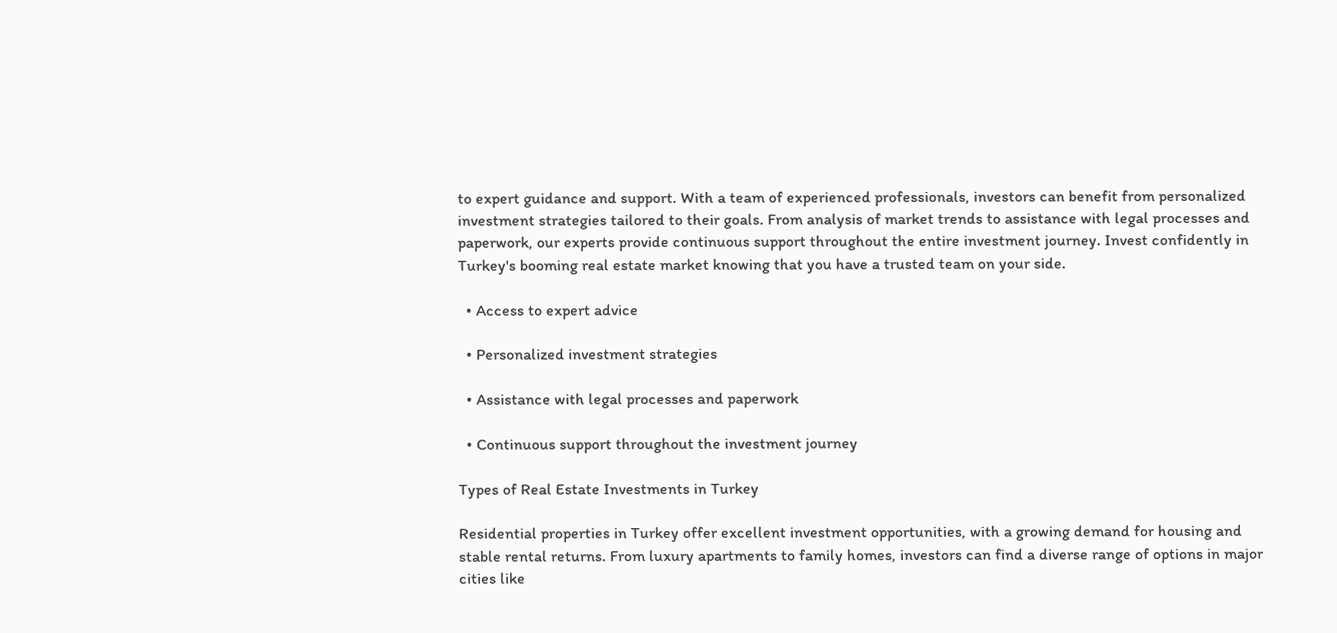to expert guidance and support. With a team of experienced professionals, investors can benefit from personalized investment strategies tailored to their goals. From analysis of market trends to assistance with legal processes and paperwork, our experts provide continuous support throughout the entire investment journey. Invest confidently in Turkey's booming real estate market knowing that you have a trusted team on your side.

  • Access to expert advice

  • Personalized investment strategies

  • Assistance with legal processes and paperwork

  • Continuous support throughout the investment journey

Types of Real Estate Investments in Turkey

Residential properties in Turkey offer excellent investment opportunities, with a growing demand for housing and stable rental returns. From luxury apartments to family homes, investors can find a diverse range of options in major cities like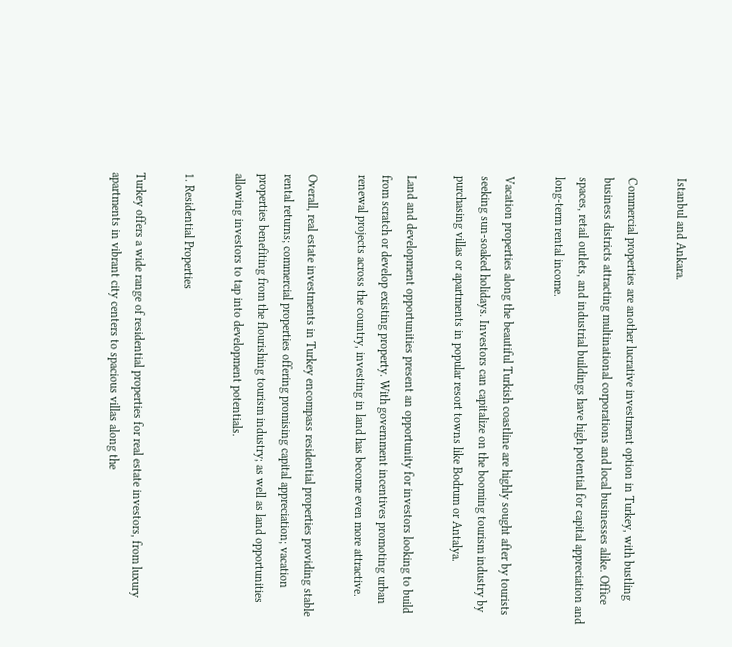Istanbul and Ankara.

Commercial properties are another lucrative investment option in Turkey, with bustling business districts attracting multinational corporations and local businesses alike. Office spaces, retail outlets, and industrial buildings have high potential for capital appreciation and long-term rental income.

Vacation properties along the beautiful Turkish coastline are highly sought after by tourists seeking sun-soaked holidays. Investors can capitalize on the booming tourism industry by purchasing villas or apartments in popular resort towns like Bodrum or Antalya.

Land and development opportunities present an opportunity for investors looking to build from scratch or develop existing property. With government incentives promoting urban renewal projects across the country, investing in land has become even more attractive.

Overall, real estate investments in Turkey encompass residential properties providing stable rental returns; commercial properties offering promising capital appreciation; vacation properties benefiting from the flourishing tourism industry; as well as land opportunities allowing investors to tap into development potentials.

1. Residential Properties

Turkey offers a wide range of residential properties for real estate investors, from luxury apartments in vibrant city centers to spacious villas along the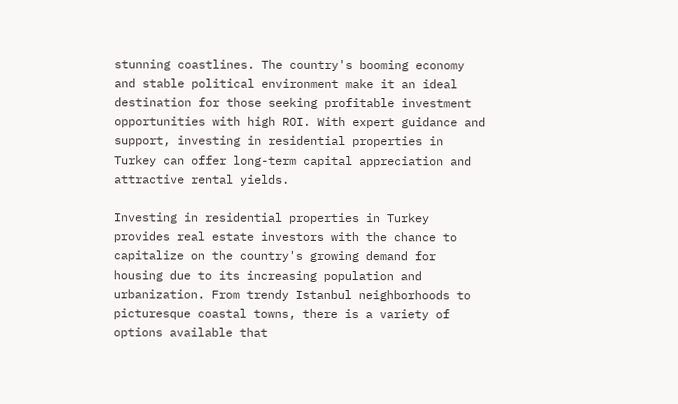stunning coastlines. The country's booming economy and stable political environment make it an ideal destination for those seeking profitable investment opportunities with high ROI. With expert guidance and support, investing in residential properties in Turkey can offer long-term capital appreciation and attractive rental yields.

Investing in residential properties in Turkey provides real estate investors with the chance to capitalize on the country's growing demand for housing due to its increasing population and urbanization. From trendy Istanbul neighborhoods to picturesque coastal towns, there is a variety of options available that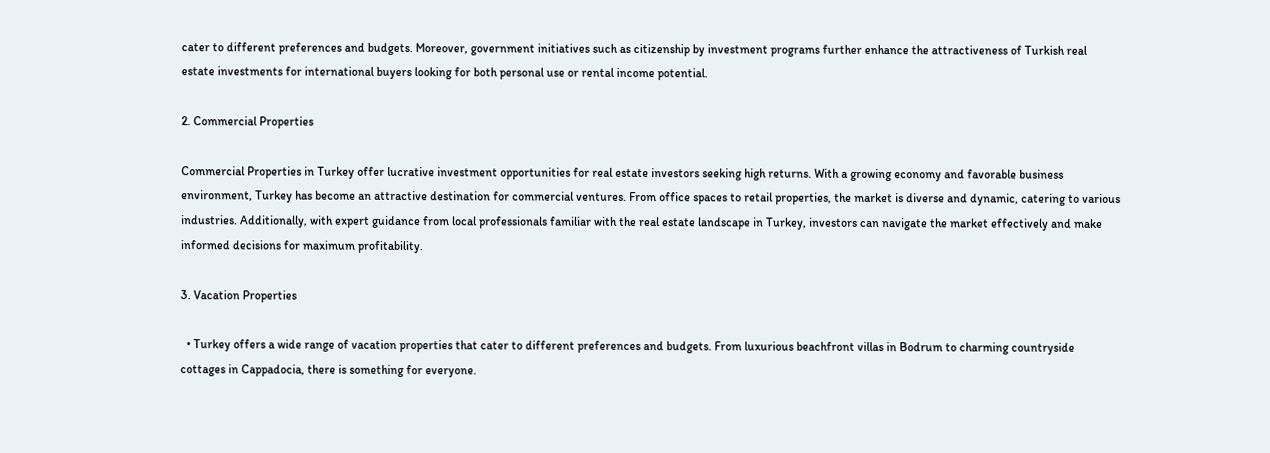cater to different preferences and budgets. Moreover, government initiatives such as citizenship by investment programs further enhance the attractiveness of Turkish real estate investments for international buyers looking for both personal use or rental income potential.

2. Commercial Properties

Commercial Properties in Turkey offer lucrative investment opportunities for real estate investors seeking high returns. With a growing economy and favorable business environment, Turkey has become an attractive destination for commercial ventures. From office spaces to retail properties, the market is diverse and dynamic, catering to various industries. Additionally, with expert guidance from local professionals familiar with the real estate landscape in Turkey, investors can navigate the market effectively and make informed decisions for maximum profitability.

3. Vacation Properties

  • Turkey offers a wide range of vacation properties that cater to different preferences and budgets. From luxurious beachfront villas in Bodrum to charming countryside cottages in Cappadocia, there is something for everyone.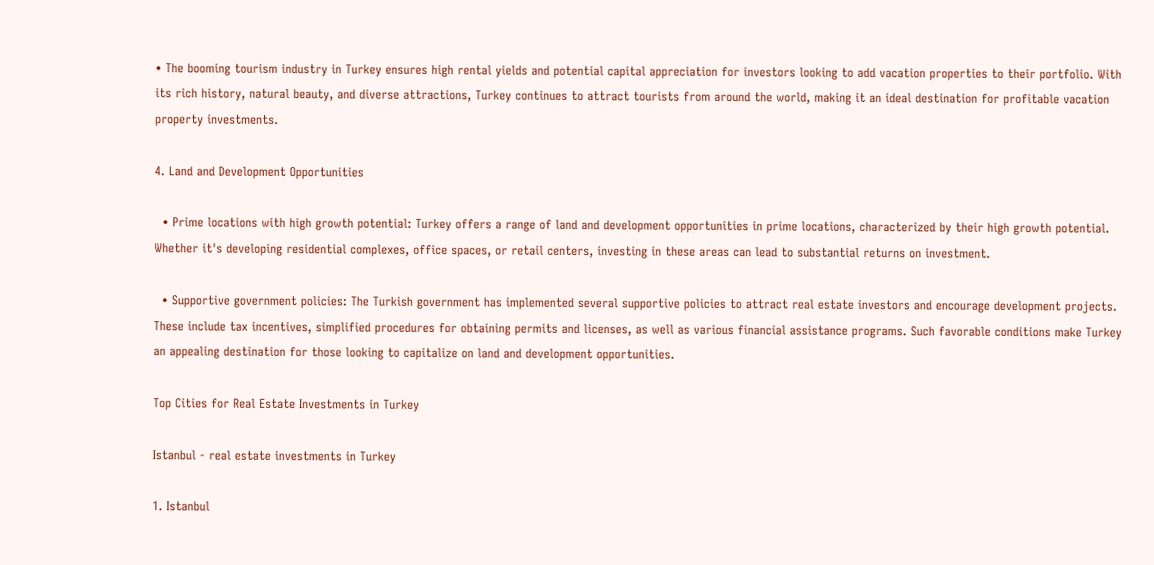• The booming tourism industry in Turkey ensures high rental yields and potential capital appreciation for investors looking to add vacation properties to their portfolio. With its rich history, natural beauty, and diverse attractions, Turkey continues to attract tourists from around the world, making it an ideal destination for profitable vacation property investments.

4. Land and Development Opportunities

  • Prime locations with high growth potential: Turkey offers a range of land and development opportunities in prime locations, characterized by their high growth potential. Whether it's developing residential complexes, office spaces, or retail centers, investing in these areas can lead to substantial returns on investment.

  • Supportive government policies: The Turkish government has implemented several supportive policies to attract real estate investors and encourage development projects. These include tax incentives, simplified procedures for obtaining permits and licenses, as well as various financial assistance programs. Such favorable conditions make Turkey an appealing destination for those looking to capitalize on land and development opportunities.

Top Cities for Real Estate Investments in Turkey

Istanbul - real estate investments in Turkey

1. Istanbul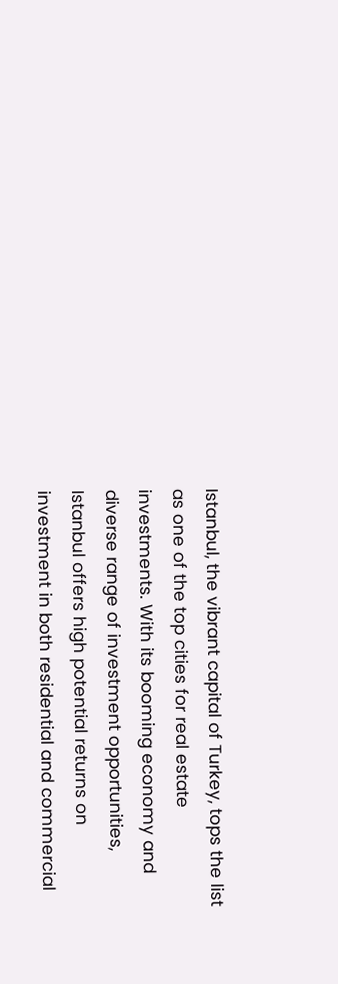Istanbul, the vibrant capital of Turkey, tops the list as one of the top cities for real estate investments. With its booming economy and diverse range of investment opportunities, Istanbul offers high potential returns on investment in both residential and commercial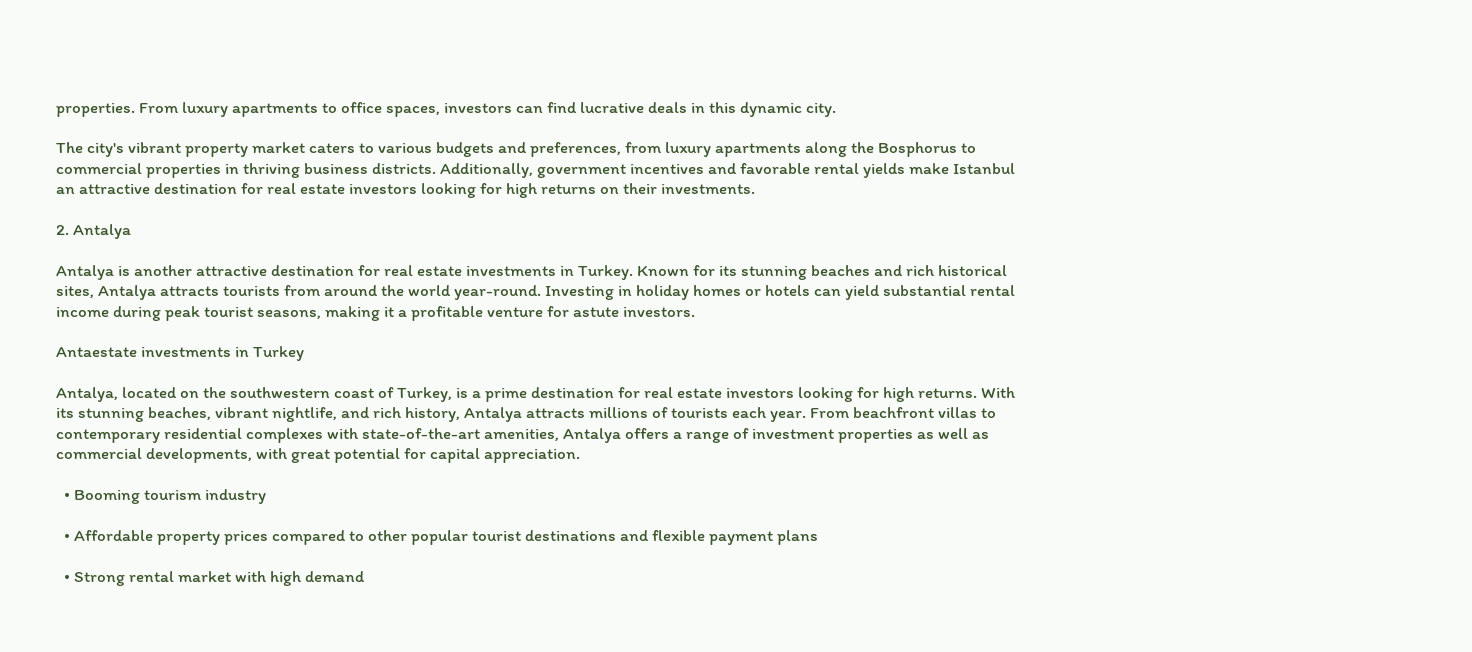properties. From luxury apartments to office spaces, investors can find lucrative deals in this dynamic city.

The city's vibrant property market caters to various budgets and preferences, from luxury apartments along the Bosphorus to commercial properties in thriving business districts. Additionally, government incentives and favorable rental yields make Istanbul an attractive destination for real estate investors looking for high returns on their investments.

2. Antalya

Antalya is another attractive destination for real estate investments in Turkey. Known for its stunning beaches and rich historical sites, Antalya attracts tourists from around the world year-round. Investing in holiday homes or hotels can yield substantial rental income during peak tourist seasons, making it a profitable venture for astute investors.

Antaestate investments in Turkey

Antalya, located on the southwestern coast of Turkey, is a prime destination for real estate investors looking for high returns. With its stunning beaches, vibrant nightlife, and rich history, Antalya attracts millions of tourists each year. From beachfront villas to contemporary residential complexes with state-of-the-art amenities, Antalya offers a range of investment properties as well as commercial developments, with great potential for capital appreciation.

  • Booming tourism industry

  • Affordable property prices compared to other popular tourist destinations and flexible payment plans

  • Strong rental market with high demand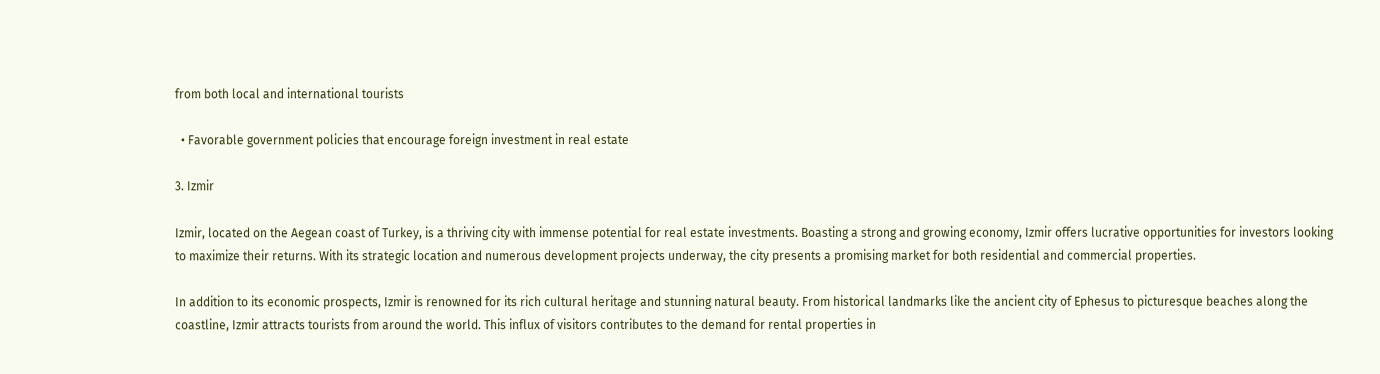from both local and international tourists

  • Favorable government policies that encourage foreign investment in real estate

3. Izmir

Izmir, located on the Aegean coast of Turkey, is a thriving city with immense potential for real estate investments. Boasting a strong and growing economy, Izmir offers lucrative opportunities for investors looking to maximize their returns. With its strategic location and numerous development projects underway, the city presents a promising market for both residential and commercial properties.

In addition to its economic prospects, Izmir is renowned for its rich cultural heritage and stunning natural beauty. From historical landmarks like the ancient city of Ephesus to picturesque beaches along the coastline, Izmir attracts tourists from around the world. This influx of visitors contributes to the demand for rental properties in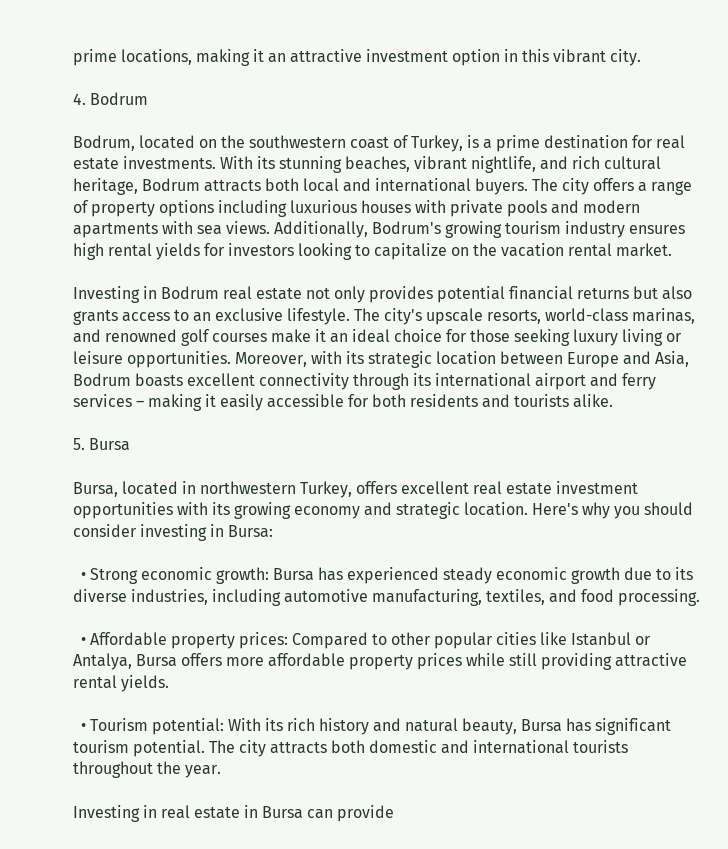prime locations, making it an attractive investment option in this vibrant city.

4. Bodrum

Bodrum, located on the southwestern coast of Turkey, is a prime destination for real estate investments. With its stunning beaches, vibrant nightlife, and rich cultural heritage, Bodrum attracts both local and international buyers. The city offers a range of property options including luxurious houses with private pools and modern apartments with sea views. Additionally, Bodrum's growing tourism industry ensures high rental yields for investors looking to capitalize on the vacation rental market.

Investing in Bodrum real estate not only provides potential financial returns but also grants access to an exclusive lifestyle. The city's upscale resorts, world-class marinas, and renowned golf courses make it an ideal choice for those seeking luxury living or leisure opportunities. Moreover, with its strategic location between Europe and Asia, Bodrum boasts excellent connectivity through its international airport and ferry services – making it easily accessible for both residents and tourists alike.

5. Bursa

Bursa, located in northwestern Turkey, offers excellent real estate investment opportunities with its growing economy and strategic location. Here's why you should consider investing in Bursa:

  • Strong economic growth: Bursa has experienced steady economic growth due to its diverse industries, including automotive manufacturing, textiles, and food processing.

  • Affordable property prices: Compared to other popular cities like Istanbul or Antalya, Bursa offers more affordable property prices while still providing attractive rental yields.

  • Tourism potential: With its rich history and natural beauty, Bursa has significant tourism potential. The city attracts both domestic and international tourists throughout the year.

Investing in real estate in Bursa can provide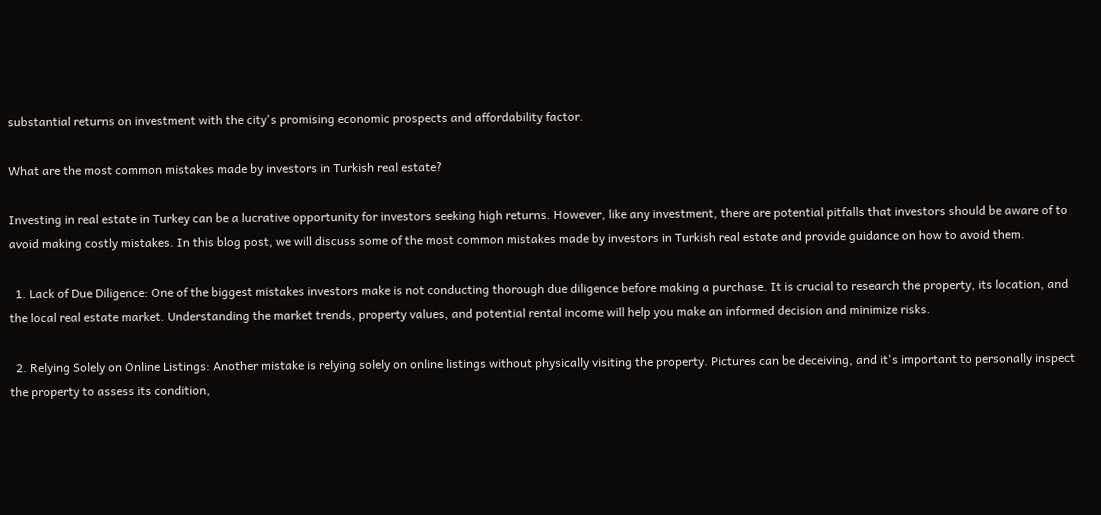substantial returns on investment with the city's promising economic prospects and affordability factor.

What are the most common mistakes made by investors in Turkish real estate?

Investing in real estate in Turkey can be a lucrative opportunity for investors seeking high returns. However, like any investment, there are potential pitfalls that investors should be aware of to avoid making costly mistakes. In this blog post, we will discuss some of the most common mistakes made by investors in Turkish real estate and provide guidance on how to avoid them.

  1. Lack of Due Diligence: One of the biggest mistakes investors make is not conducting thorough due diligence before making a purchase. It is crucial to research the property, its location, and the local real estate market. Understanding the market trends, property values, and potential rental income will help you make an informed decision and minimize risks.

  2. Relying Solely on Online Listings: Another mistake is relying solely on online listings without physically visiting the property. Pictures can be deceiving, and it's important to personally inspect the property to assess its condition,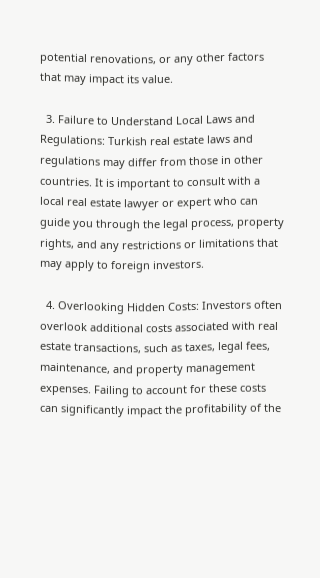potential renovations, or any other factors that may impact its value.

  3. Failure to Understand Local Laws and Regulations: Turkish real estate laws and regulations may differ from those in other countries. It is important to consult with a local real estate lawyer or expert who can guide you through the legal process, property rights, and any restrictions or limitations that may apply to foreign investors.

  4. Overlooking Hidden Costs: Investors often overlook additional costs associated with real estate transactions, such as taxes, legal fees, maintenance, and property management expenses. Failing to account for these costs can significantly impact the profitability of the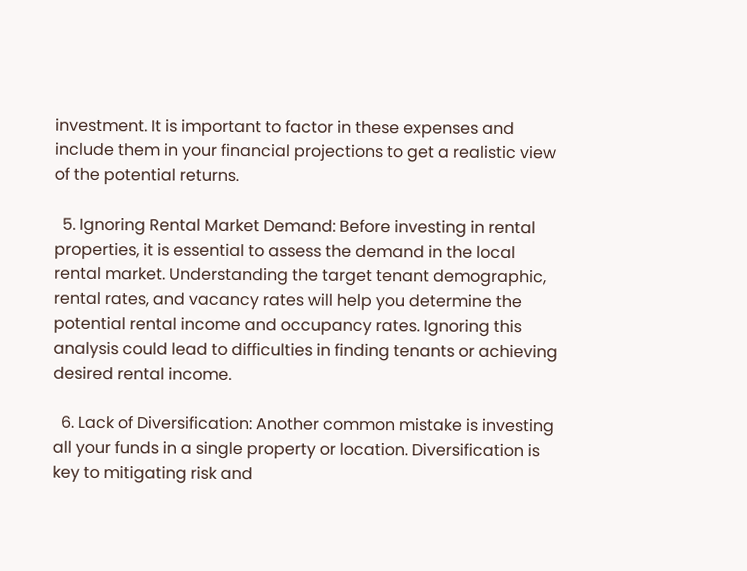investment. It is important to factor in these expenses and include them in your financial projections to get a realistic view of the potential returns.

  5. Ignoring Rental Market Demand: Before investing in rental properties, it is essential to assess the demand in the local rental market. Understanding the target tenant demographic, rental rates, and vacancy rates will help you determine the potential rental income and occupancy rates. Ignoring this analysis could lead to difficulties in finding tenants or achieving desired rental income.

  6. Lack of Diversification: Another common mistake is investing all your funds in a single property or location. Diversification is key to mitigating risk and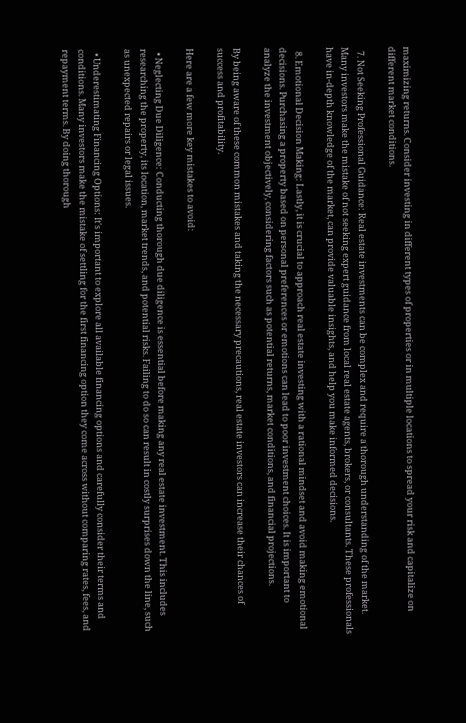maximizing returns. Consider investing in different types of properties or in multiple locations to spread your risk and capitalize on different market conditions.

  7. Not Seeking Professional Guidance: Real estate investments can be complex and require a thorough understanding of the market. Many investors make the mistake of not seeking expert guidance from local real estate agents, brokers, or consultants. These professionals have in-depth knowledge of the market, can provide valuable insights, and help you make informed decisions.

  8. Emotional Decision Making: Lastly, it is crucial to approach real estate investing with a rational mindset and avoid making emotional decisions. Purchasing a property based on personal preferences or emotions can lead to poor investment choices. It is important to analyze the investment objectively, considering factors such as potential returns, market conditions, and financial projections.

By being aware of these common mistakes and taking the necessary precautions, real estate investors can increase their chances of success and profitability.

Here are a few more key mistakes to avoid:

  • Neglecting Due Diligence: Conducting thorough due diligence is essential before making any real estate investment. This includes researching the property, its location, market trends, and potential risks. Failing to do so can result in costly surprises down the line, such as unexpected repairs or legal issues.

  • Underestimating Financing Options: It's important to explore all available financing options and carefully consider their terms and conditions. Many investors make the mistake of settling for the first financing option they come across without comparing rates, fees, and repayment terms. By doing thorough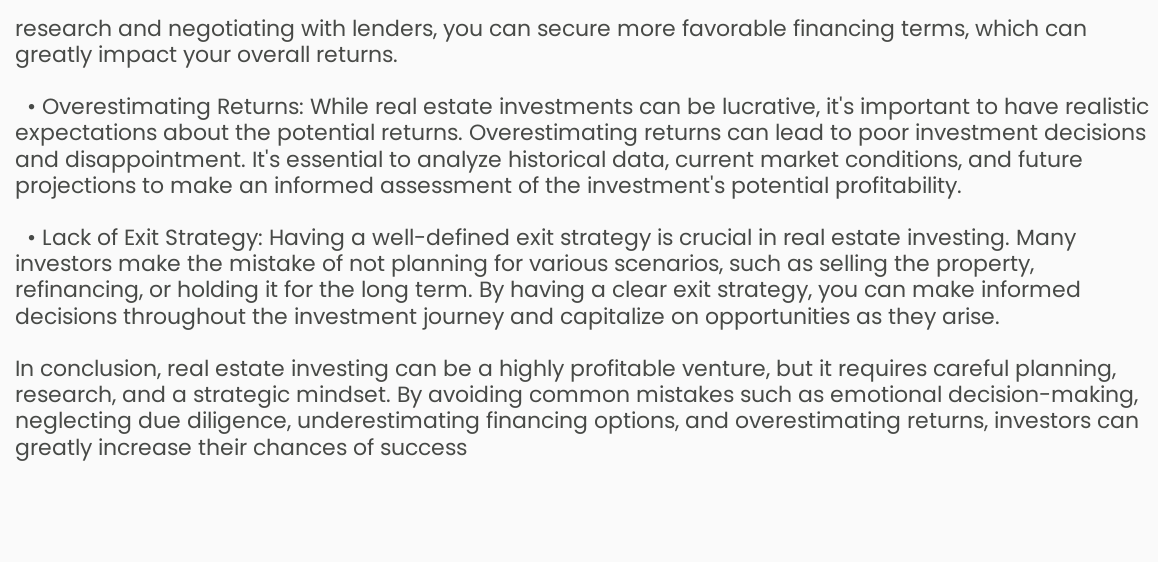research and negotiating with lenders, you can secure more favorable financing terms, which can greatly impact your overall returns.

  • Overestimating Returns: While real estate investments can be lucrative, it's important to have realistic expectations about the potential returns. Overestimating returns can lead to poor investment decisions and disappointment. It's essential to analyze historical data, current market conditions, and future projections to make an informed assessment of the investment's potential profitability.

  • Lack of Exit Strategy: Having a well-defined exit strategy is crucial in real estate investing. Many investors make the mistake of not planning for various scenarios, such as selling the property, refinancing, or holding it for the long term. By having a clear exit strategy, you can make informed decisions throughout the investment journey and capitalize on opportunities as they arise.

In conclusion, real estate investing can be a highly profitable venture, but it requires careful planning, research, and a strategic mindset. By avoiding common mistakes such as emotional decision-making, neglecting due diligence, underestimating financing options, and overestimating returns, investors can greatly increase their chances of success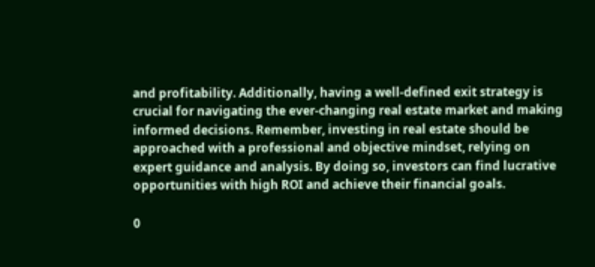and profitability. Additionally, having a well-defined exit strategy is crucial for navigating the ever-changing real estate market and making informed decisions. Remember, investing in real estate should be approached with a professional and objective mindset, relying on expert guidance and analysis. By doing so, investors can find lucrative opportunities with high ROI and achieve their financial goals.

0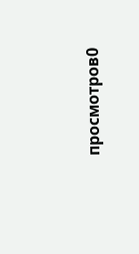просмотров0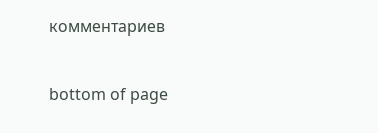комментариев


bottom of page